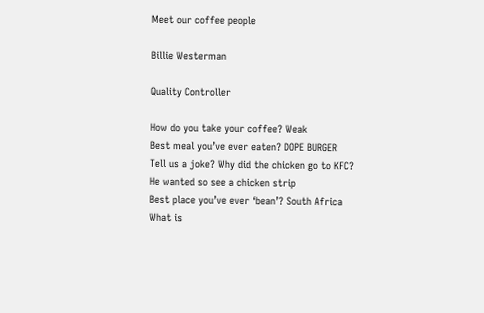Meet our coffee people

Billie Westerman

Quality Controller

How do you take your coffee? Weak
Best meal you’ve ever eaten? DOPE BURGER
Tell us a joke? Why did the chicken go to KFC? He wanted so see a chicken strip
Best place you’ve ever ‘bean’? South Africa
What is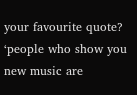your favourite quote? ‘people who show you new music are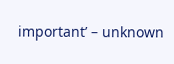important’ – unknown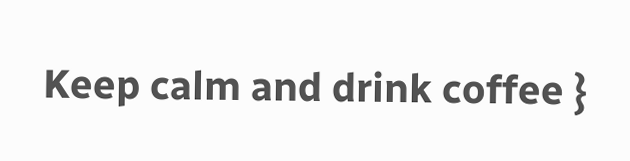Keep calm and drink coffee }